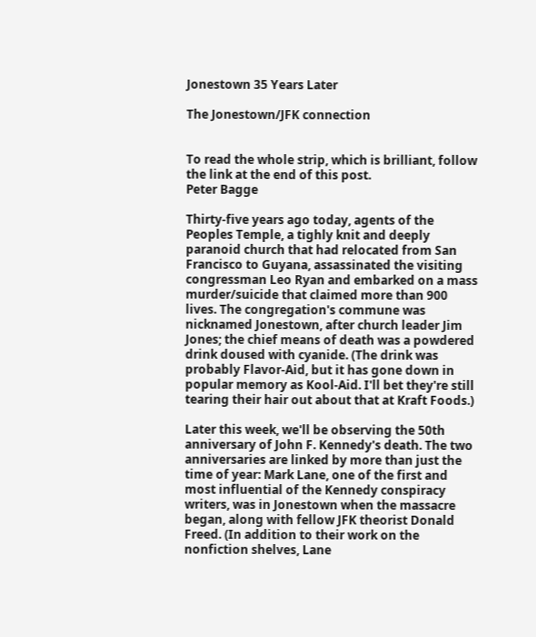Jonestown 35 Years Later

The Jonestown/JFK connection


To read the whole strip, which is brilliant, follow the link at the end of this post.
Peter Bagge

Thirty-five years ago today, agents of the Peoples Temple, a tighly knit and deeply paranoid church that had relocated from San Francisco to Guyana, assassinated the visiting congressman Leo Ryan and embarked on a mass murder/suicide that claimed more than 900 lives. The congregation's commune was nicknamed Jonestown, after church leader Jim Jones; the chief means of death was a powdered drink doused with cyanide. (The drink was probably Flavor-Aid, but it has gone down in popular memory as Kool-Aid. I'll bet they're still tearing their hair out about that at Kraft Foods.)

Later this week, we'll be observing the 50th anniversary of John F. Kennedy's death. The two anniversaries are linked by more than just the time of year: Mark Lane, one of the first and most influential of the Kennedy conspiracy writers, was in Jonestown when the massacre began, along with fellow JFK theorist Donald Freed. (In addition to their work on the nonfiction shelves, Lane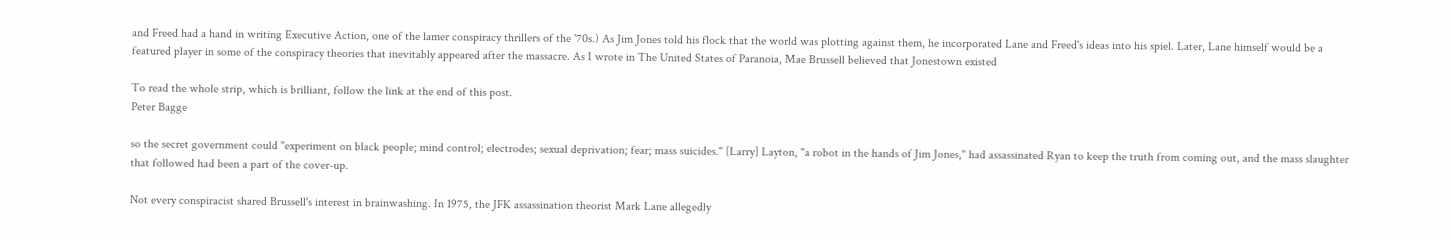and Freed had a hand in writing Executive Action, one of the lamer conspiracy thrillers of the '70s.) As Jim Jones told his flock that the world was plotting against them, he incorporated Lane and Freed's ideas into his spiel. Later, Lane himself would be a featured player in some of the conspiracy theories that inevitably appeared after the massacre. As I wrote in The United States of Paranoia, Mae Brussell believed that Jonestown existed

To read the whole strip, which is brilliant, follow the link at the end of this post.
Peter Bagge

so the secret government could "experiment on black people; mind control; electrodes; sexual deprivation; fear; mass suicides." [Larry] Layton, "a robot in the hands of Jim Jones," had assassinated Ryan to keep the truth from coming out, and the mass slaughter that followed had been a part of the cover-up.

Not every conspiracist shared Brussell's interest in brainwashing. In 1975, the JFK assassination theorist Mark Lane allegedly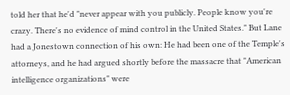told her that he'd "never appear with you publicly. People know you're crazy. There's no evidence of mind control in the United States." But Lane had a Jonestown connection of his own: He had been one of the Temple's attorneys, and he had argued shortly before the massacre that "American intelligence organizations" were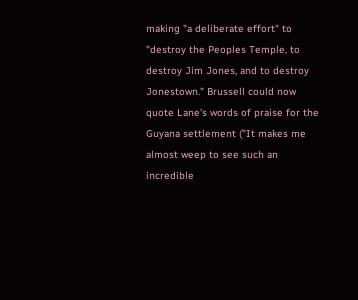making "a deliberate effort" to "destroy the Peoples Temple, to destroy Jim Jones, and to destroy Jonestown." Brussell could now quote Lane's words of praise for the Guyana settlement ("It makes me almost weep to see such an incredible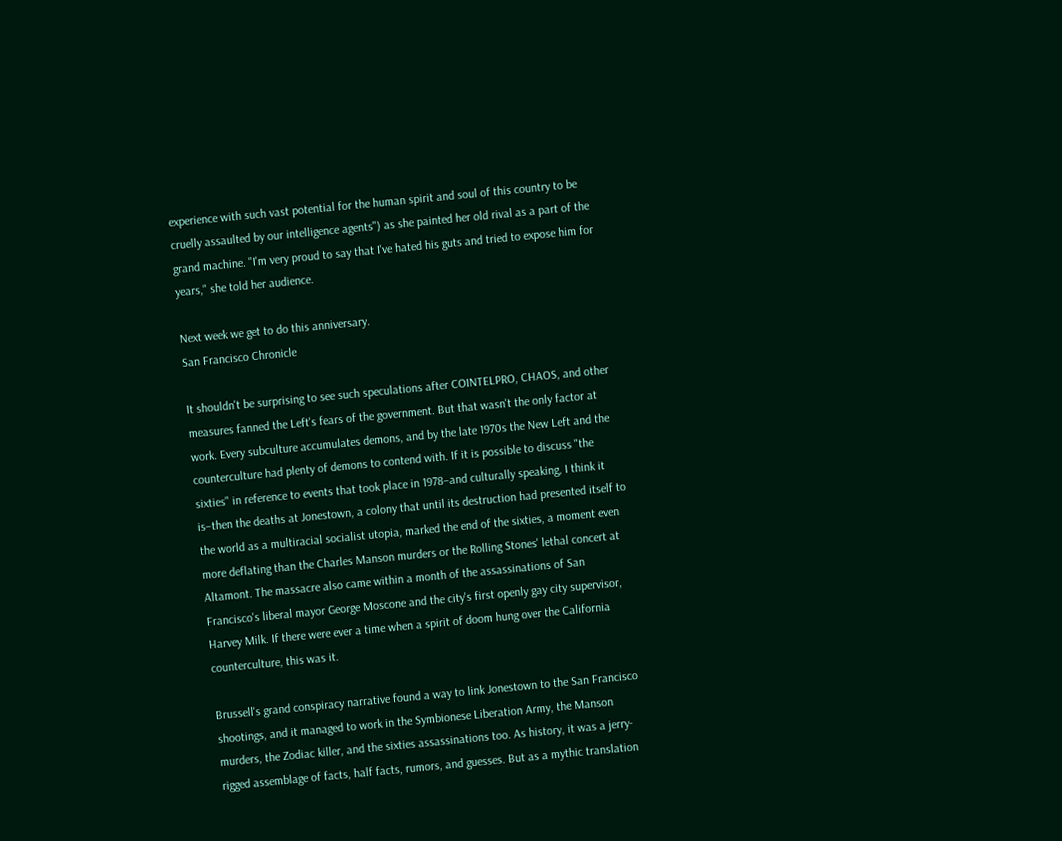experience with such vast potential for the human spirit and soul of this country to be cruelly assaulted by our intelligence agents") as she painted her old rival as a part of the grand machine. "I'm very proud to say that I've hated his guts and tried to expose him for years," she told her audience.

Next week we get to do this anniversary.
San Francisco Chronicle

It shouldn't be surprising to see such speculations after COINTELPRO, CHAOS, and other measures fanned the Left's fears of the government. But that wasn't the only factor at work. Every subculture accumulates demons, and by the late 1970s the New Left and the counterculture had plenty of demons to contend with. If it is possible to discuss "the sixties" in reference to events that took place in 1978–and culturally speaking, I think it is–then the deaths at Jonestown, a colony that until its destruction had presented itself to the world as a multiracial socialist utopia, marked the end of the sixties, a moment even more deflating than the Charles Manson murders or the Rolling Stones' lethal concert at Altamont. The massacre also came within a month of the assassinations of San Francisco's liberal mayor George Moscone and the city's first openly gay city supervisor, Harvey Milk. If there were ever a time when a spirit of doom hung over the California counterculture, this was it.

Brussell's grand conspiracy narrative found a way to link Jonestown to the San Francisco shootings, and it managed to work in the Symbionese Liberation Army, the Manson murders, the Zodiac killer, and the sixties assassinations too. As history, it was a jerry-rigged assemblage of facts, half facts, rumors, and guesses. But as a mythic translation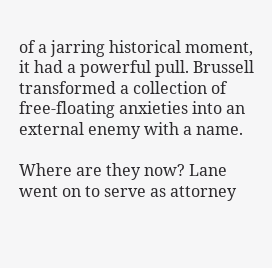of a jarring historical moment, it had a powerful pull. Brussell transformed a collection of free-floating anxieties into an external enemy with a name.

Where are they now? Lane went on to serve as attorney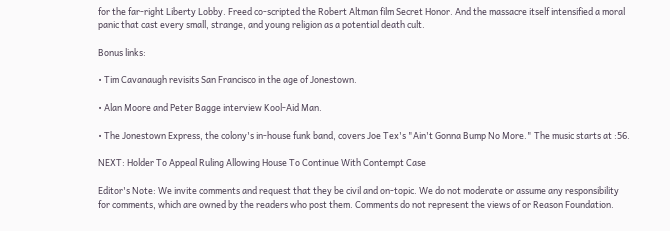for the far-right Liberty Lobby. Freed co-scripted the Robert Altman film Secret Honor. And the massacre itself intensified a moral panic that cast every small, strange, and young religion as a potential death cult.

Bonus links:

• Tim Cavanaugh revisits San Francisco in the age of Jonestown.

• Alan Moore and Peter Bagge interview Kool-Aid Man.

• The Jonestown Express, the colony's in-house funk band, covers Joe Tex's "Ain't Gonna Bump No More." The music starts at :56.

NEXT: Holder To Appeal Ruling Allowing House To Continue With Contempt Case

Editor's Note: We invite comments and request that they be civil and on-topic. We do not moderate or assume any responsibility for comments, which are owned by the readers who post them. Comments do not represent the views of or Reason Foundation.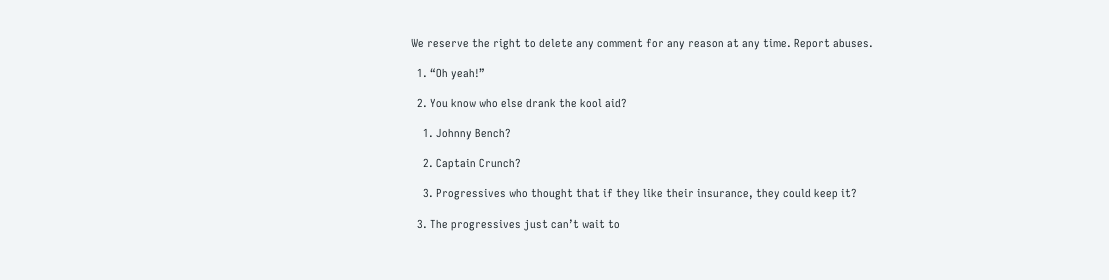We reserve the right to delete any comment for any reason at any time. Report abuses.

  1. “Oh yeah!”

  2. You know who else drank the kool aid?

    1. Johnny Bench?

    2. Captain Crunch?

    3. Progressives who thought that if they like their insurance, they could keep it?

  3. The progressives just can’t wait to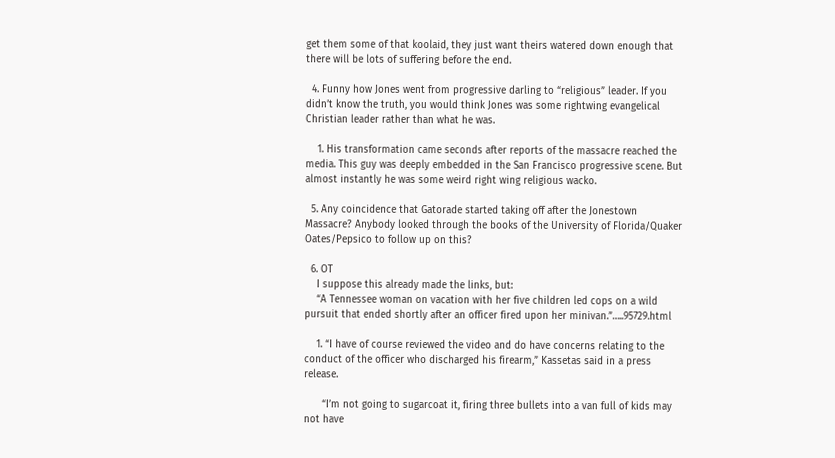get them some of that koolaid, they just want theirs watered down enough that there will be lots of suffering before the end.

  4. Funny how Jones went from progressive darling to “religious” leader. If you didn’t know the truth, you would think Jones was some rightwing evangelical Christian leader rather than what he was.

    1. His transformation came seconds after reports of the massacre reached the media. This guy was deeply embedded in the San Francisco progressive scene. But almost instantly he was some weird right wing religious wacko.

  5. Any coincidence that Gatorade started taking off after the Jonestown Massacre? Anybody looked through the books of the University of Florida/Quaker Oates/Pepsico to follow up on this?

  6. OT
    I suppose this already made the links, but:
    “A Tennessee woman on vacation with her five children led cops on a wild pursuit that ended shortly after an officer fired upon her minivan.”…..95729.html

    1. “I have of course reviewed the video and do have concerns relating to the conduct of the officer who discharged his firearm,” Kassetas said in a press release.

      “I’m not going to sugarcoat it, firing three bullets into a van full of kids may not have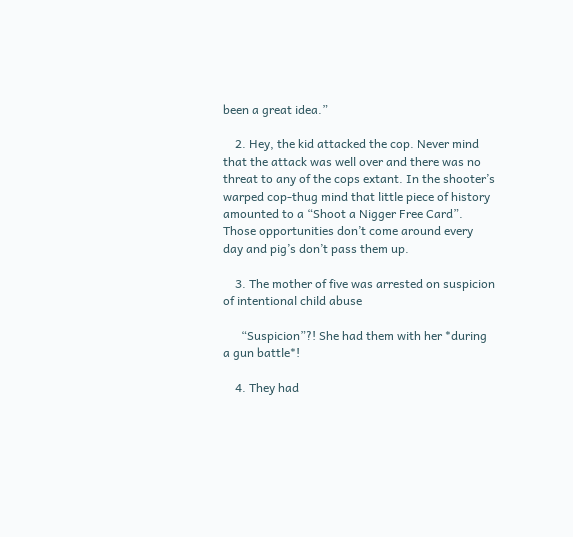been a great idea.”

    2. Hey, the kid attacked the cop. Never mind that the attack was well over and there was no threat to any of the cops extant. In the shooter’s warped cop-thug mind that little piece of history amounted to a “Shoot a Nigger Free Card”. Those opportunities don’t come around every day and pig’s don’t pass them up.

    3. The mother of five was arrested on suspicion of intentional child abuse

      “Suspicion”?! She had them with her *during a gun battle*!

    4. They had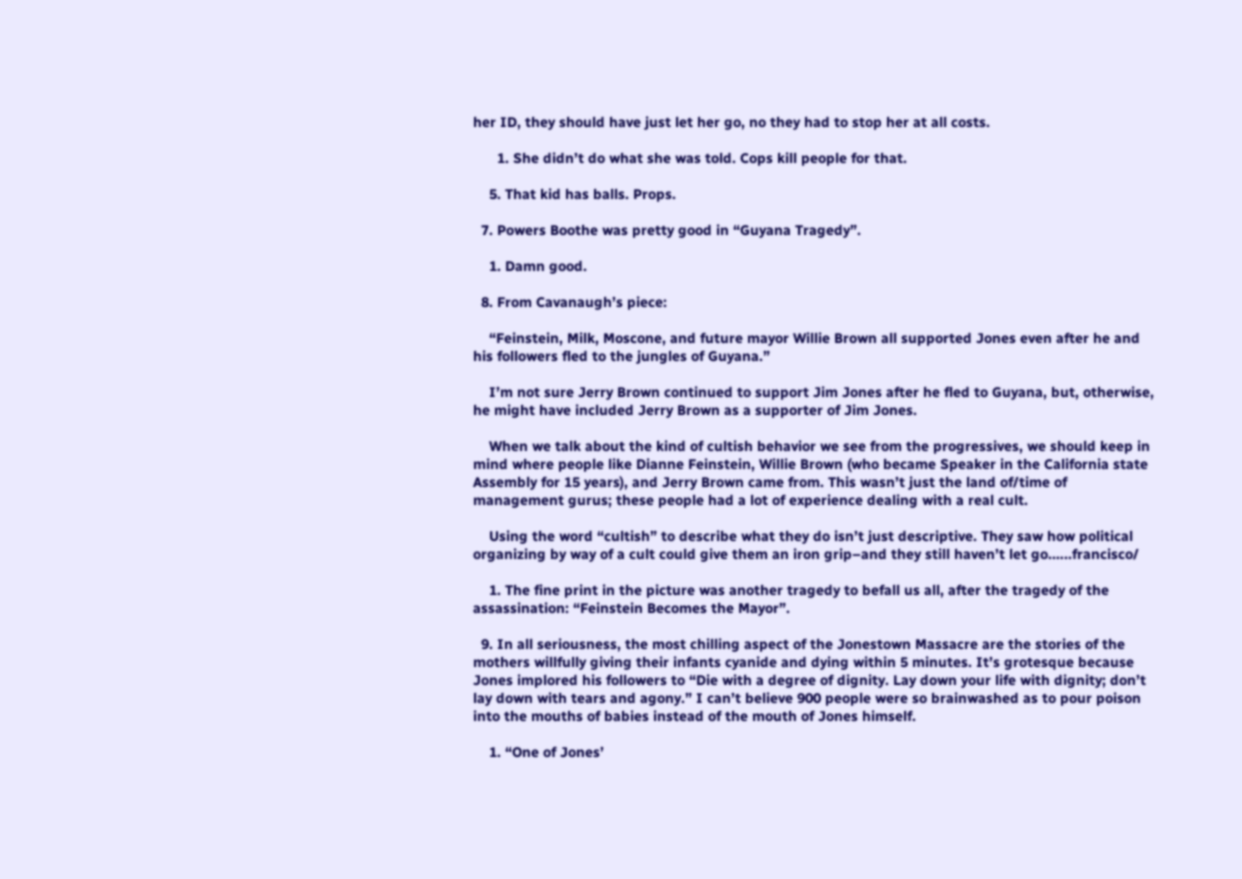her ID, they should have just let her go, no they had to stop her at all costs.

      1. She didn’t do what she was told. Cops kill people for that.

    5. That kid has balls. Props.

  7. Powers Boothe was pretty good in “Guyana Tragedy”.

    1. Damn good.

  8. From Cavanaugh’s piece:

    “Feinstein, Milk, Moscone, and future mayor Willie Brown all supported Jones even after he and his followers fled to the jungles of Guyana.”

    I’m not sure Jerry Brown continued to support Jim Jones after he fled to Guyana, but, otherwise, he might have included Jerry Brown as a supporter of Jim Jones.

    When we talk about the kind of cultish behavior we see from the progressives, we should keep in mind where people like Dianne Feinstein, Willie Brown (who became Speaker in the California state Assembly for 15 years), and Jerry Brown came from. This wasn’t just the land of/time of management gurus; these people had a lot of experience dealing with a real cult.

    Using the word “cultish” to describe what they do isn’t just descriptive. They saw how political organizing by way of a cult could give them an iron grip–and they still haven’t let go.…..francisco/

    1. The fine print in the picture was another tragedy to befall us all, after the tragedy of the assassination: “Feinstein Becomes the Mayor”.

  9. In all seriousness, the most chilling aspect of the Jonestown Massacre are the stories of the mothers willfully giving their infants cyanide and dying within 5 minutes. It’s grotesque because Jones implored his followers to “Die with a degree of dignity. Lay down your life with dignity; don’t lay down with tears and agony.” I can’t believe 900 people were so brainwashed as to pour poison into the mouths of babies instead of the mouth of Jones himself.

    1. “One of Jones’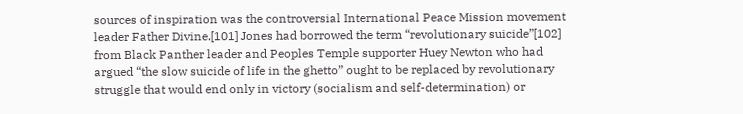sources of inspiration was the controversial International Peace Mission movement leader Father Divine.[101] Jones had borrowed the term “revolutionary suicide”[102] from Black Panther leader and Peoples Temple supporter Huey Newton who had argued “the slow suicide of life in the ghetto” ought to be replaced by revolutionary struggle that would end only in victory (socialism and self-determination) or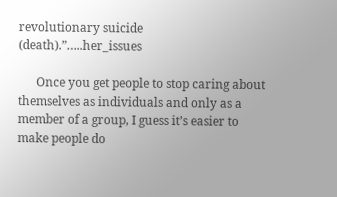revolutionary suicide (death).”…..her_issues

      Once you get people to stop caring about themselves as individuals and only as a member of a group, I guess it’s easier to make people do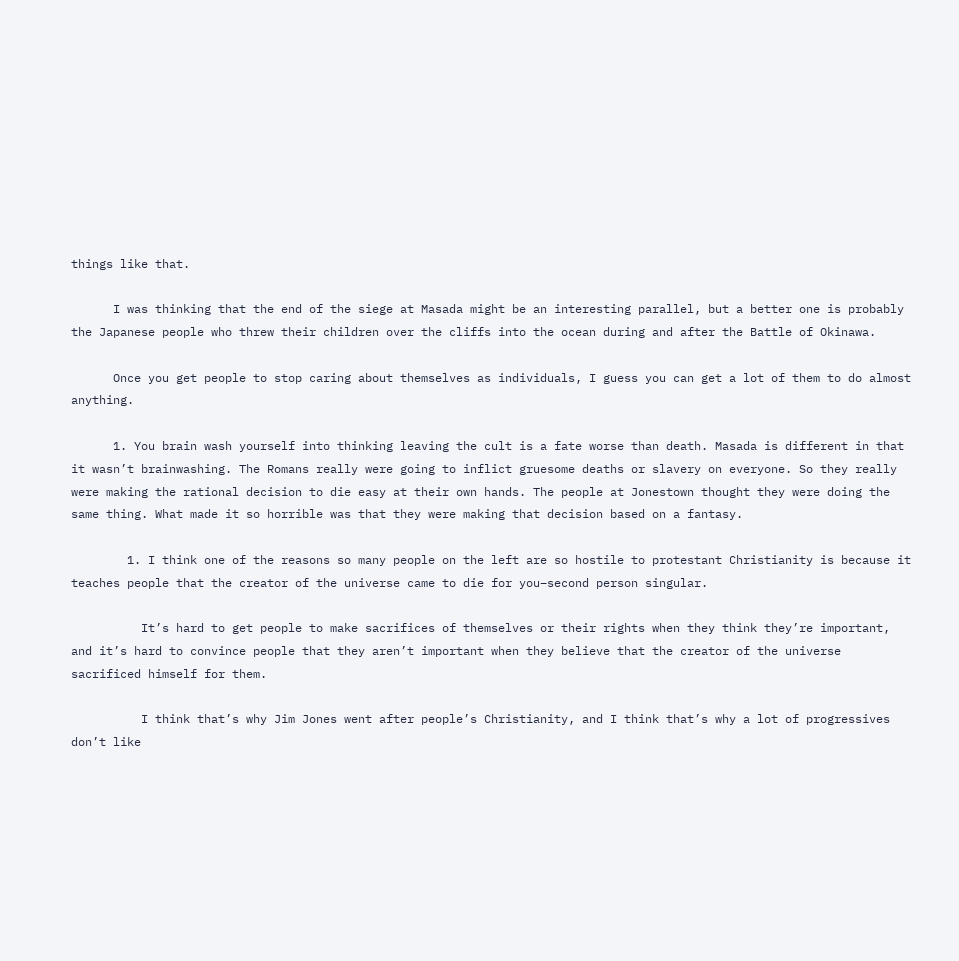things like that.

      I was thinking that the end of the siege at Masada might be an interesting parallel, but a better one is probably the Japanese people who threw their children over the cliffs into the ocean during and after the Battle of Okinawa.

      Once you get people to stop caring about themselves as individuals, I guess you can get a lot of them to do almost anything.

      1. You brain wash yourself into thinking leaving the cult is a fate worse than death. Masada is different in that it wasn’t brainwashing. The Romans really were going to inflict gruesome deaths or slavery on everyone. So they really were making the rational decision to die easy at their own hands. The people at Jonestown thought they were doing the same thing. What made it so horrible was that they were making that decision based on a fantasy.

        1. I think one of the reasons so many people on the left are so hostile to protestant Christianity is because it teaches people that the creator of the universe came to die for you–second person singular.

          It’s hard to get people to make sacrifices of themselves or their rights when they think they’re important, and it’s hard to convince people that they aren’t important when they believe that the creator of the universe sacrificed himself for them.

          I think that’s why Jim Jones went after people’s Christianity, and I think that’s why a lot of progressives don’t like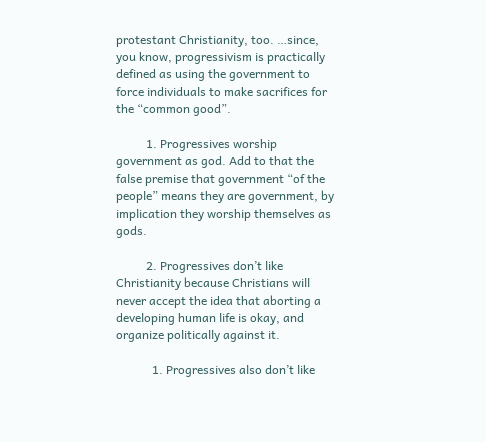protestant Christianity, too. …since, you know, progressivism is practically defined as using the government to force individuals to make sacrifices for the “common good”.

          1. Progressives worship government as god. Add to that the false premise that government “of the people” means they are government, by implication they worship themselves as gods.

          2. Progressives don’t like Christianity because Christians will never accept the idea that aborting a developing human life is okay, and organize politically against it.

            1. Progressives also don’t like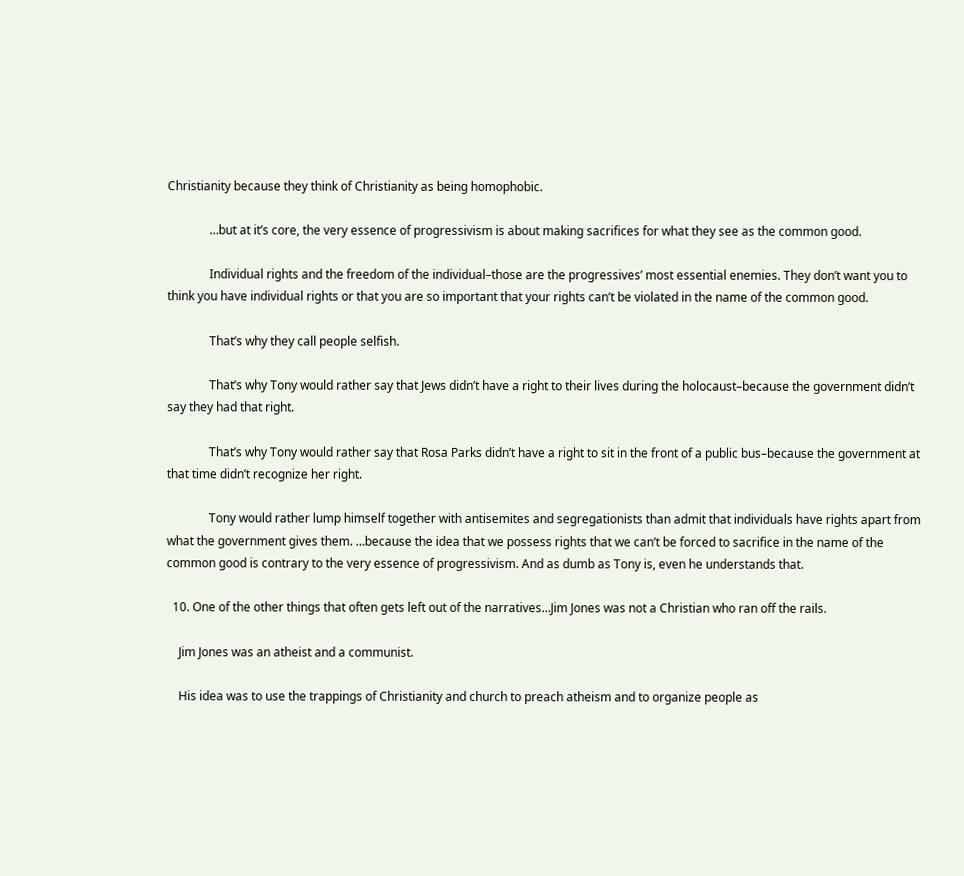Christianity because they think of Christianity as being homophobic.

              …but at it’s core, the very essence of progressivism is about making sacrifices for what they see as the common good.

              Individual rights and the freedom of the individual–those are the progressives’ most essential enemies. They don’t want you to think you have individual rights or that you are so important that your rights can’t be violated in the name of the common good.

              That’s why they call people selfish.

              That’s why Tony would rather say that Jews didn’t have a right to their lives during the holocaust–because the government didn’t say they had that right.

              That’s why Tony would rather say that Rosa Parks didn’t have a right to sit in the front of a public bus–because the government at that time didn’t recognize her right.

              Tony would rather lump himself together with antisemites and segregationists than admit that individuals have rights apart from what the government gives them. …because the idea that we possess rights that we can’t be forced to sacrifice in the name of the common good is contrary to the very essence of progressivism. And as dumb as Tony is, even he understands that.

  10. One of the other things that often gets left out of the narratives…Jim Jones was not a Christian who ran off the rails.

    Jim Jones was an atheist and a communist.

    His idea was to use the trappings of Christianity and church to preach atheism and to organize people as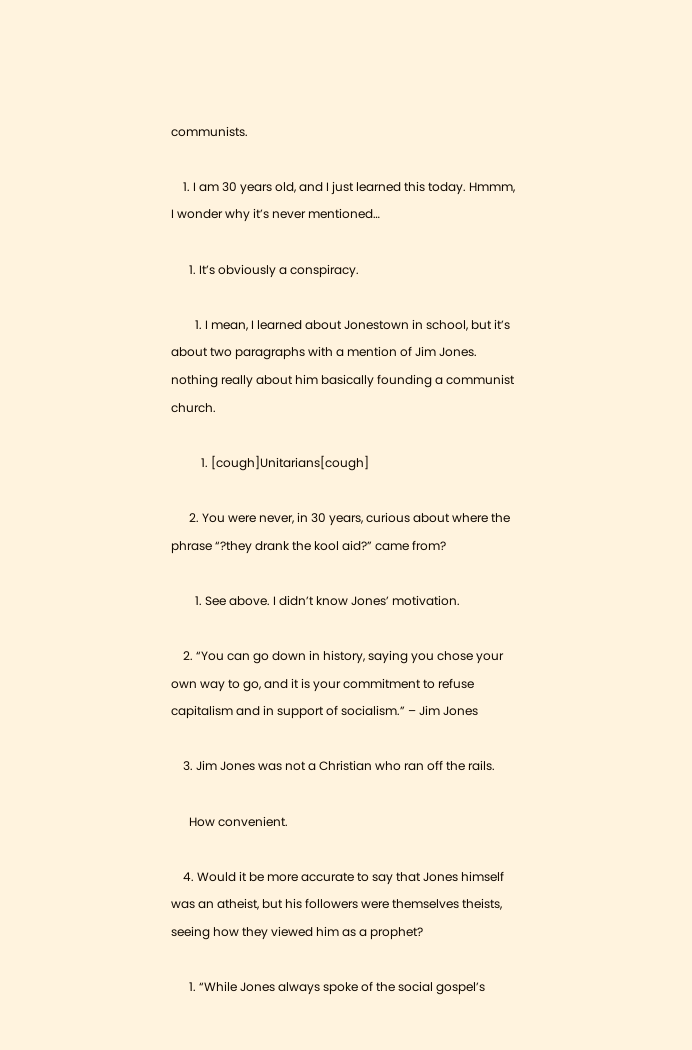communists.

    1. I am 30 years old, and I just learned this today. Hmmm, I wonder why it’s never mentioned…

      1. It’s obviously a conspiracy.

        1. I mean, I learned about Jonestown in school, but it’s about two paragraphs with a mention of Jim Jones. nothing really about him basically founding a communist church.

          1. [cough]Unitarians[cough]

      2. You were never, in 30 years, curious about where the phrase “?they drank the kool aid?” came from?

        1. See above. I didn’t know Jones’ motivation.

    2. “You can go down in history, saying you chose your own way to go, and it is your commitment to refuse capitalism and in support of socialism.” – Jim Jones

    3. Jim Jones was not a Christian who ran off the rails.

      How convenient.

    4. Would it be more accurate to say that Jones himself was an atheist, but his followers were themselves theists, seeing how they viewed him as a prophet?

      1. “While Jones always spoke of the social gospel’s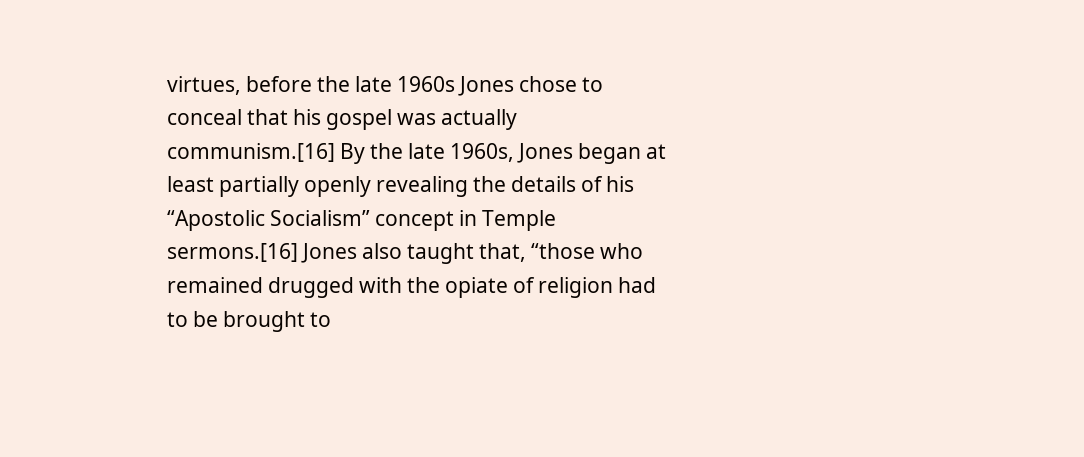virtues, before the late 1960s Jones chose to conceal that his gospel was actually communism.[16] By the late 1960s, Jones began at least partially openly revealing the details of his “Apostolic Socialism” concept in Temple sermons.[16] Jones also taught that, “those who remained drugged with the opiate of religion had to be brought to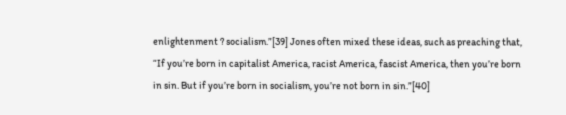enlightenment ? socialism.”[39] Jones often mixed these ideas, such as preaching that, “If you’re born in capitalist America, racist America, fascist America, then you’re born in sin. But if you’re born in socialism, you’re not born in sin.”[40]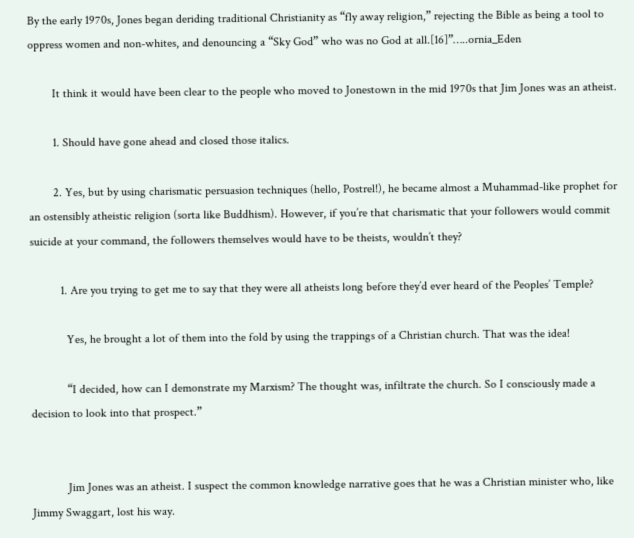By the early 1970s, Jones began deriding traditional Christianity as “fly away religion,” rejecting the Bible as being a tool to oppress women and non-whites, and denouncing a “Sky God” who was no God at all.[16]”…..ornia_Eden

        It think it would have been clear to the people who moved to Jonestown in the mid 1970s that Jim Jones was an atheist.

        1. Should have gone ahead and closed those italics.

        2. Yes, but by using charismatic persuasion techniques (hello, Postrel!), he became almost a Muhammad-like prophet for an ostensibly atheistic religion (sorta like Buddhism). However, if you’re that charismatic that your followers would commit suicide at your command, the followers themselves would have to be theists, wouldn’t they?

          1. Are you trying to get me to say that they were all atheists long before they’d ever heard of the Peoples’ Temple?

            Yes, he brought a lot of them into the fold by using the trappings of a Christian church. That was the idea!

            “I decided, how can I demonstrate my Marxism? The thought was, infiltrate the church. So I consciously made a decision to look into that prospect.”


            Jim Jones was an atheist. I suspect the common knowledge narrative goes that he was a Christian minister who, like Jimmy Swaggart, lost his way.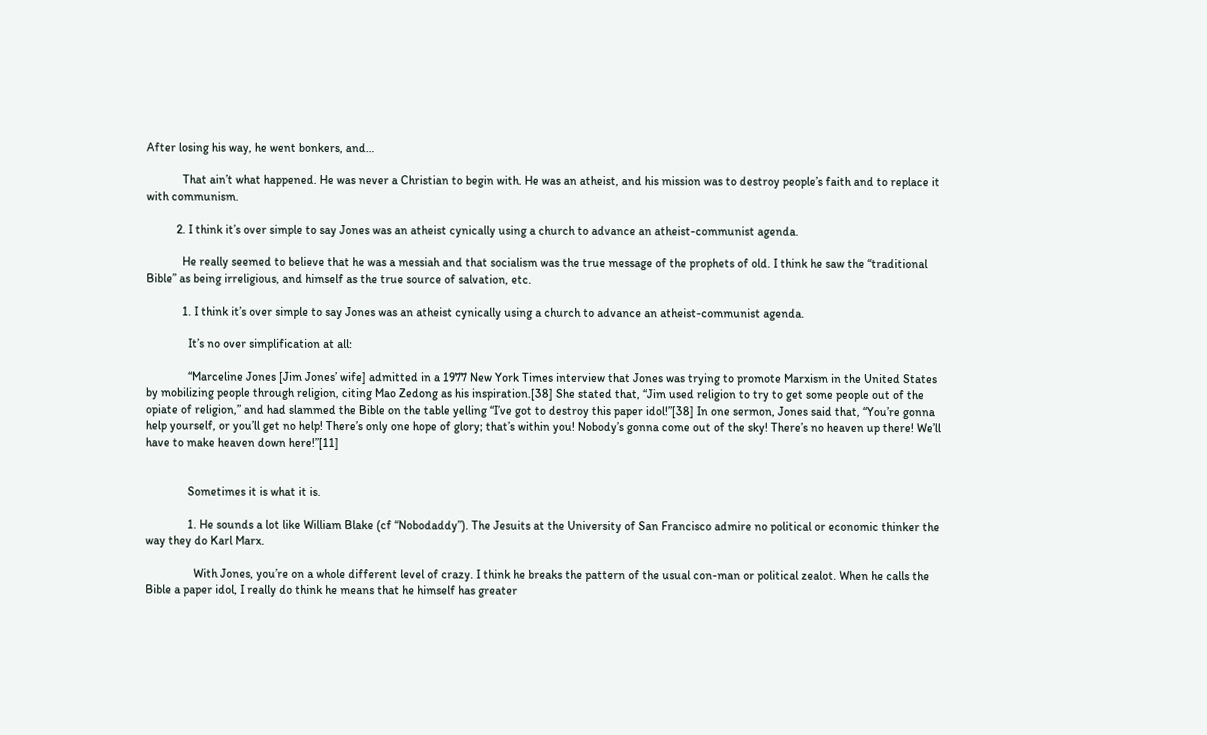After losing his way, he went bonkers, and…

            That ain’t what happened. He was never a Christian to begin with. He was an atheist, and his mission was to destroy people’s faith and to replace it with communism.

          2. I think it’s over simple to say Jones was an atheist cynically using a church to advance an atheist-communist agenda.

            He really seemed to believe that he was a messiah and that socialism was the true message of the prophets of old. I think he saw the “traditional Bible” as being irreligious, and himself as the true source of salvation, etc.

            1. I think it’s over simple to say Jones was an atheist cynically using a church to advance an atheist-communist agenda.

              It’s no over simplification at all:

              “Marceline Jones [Jim Jones’ wife] admitted in a 1977 New York Times interview that Jones was trying to promote Marxism in the United States by mobilizing people through religion, citing Mao Zedong as his inspiration.[38] She stated that, “Jim used religion to try to get some people out of the opiate of religion,” and had slammed the Bible on the table yelling “I’ve got to destroy this paper idol!”[38] In one sermon, Jones said that, “You’re gonna help yourself, or you’ll get no help! There’s only one hope of glory; that’s within you! Nobody’s gonna come out of the sky! There’s no heaven up there! We’ll have to make heaven down here!”[11]


              Sometimes it is what it is.

              1. He sounds a lot like William Blake (cf “Nobodaddy”). The Jesuits at the University of San Francisco admire no political or economic thinker the way they do Karl Marx.

                With Jones, you’re on a whole different level of crazy. I think he breaks the pattern of the usual con-man or political zealot. When he calls the Bible a paper idol, I really do think he means that he himself has greater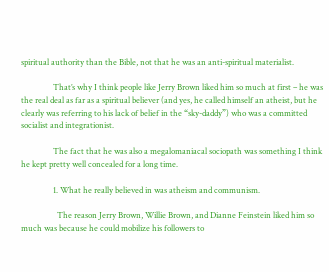spiritual authority than the Bible, not that he was an anti-spiritual materialist.

                That’s why I think people like Jerry Brown liked him so much at first – he was the real deal as far as a spiritual believer (and yes, he called himself an atheist, but he clearly was referring to his lack of belief in the “sky-daddy”) who was a committed socialist and integrationist.

                The fact that he was also a megalomaniacal sociopath was something I think he kept pretty well concealed for a long time.

                1. What he really believed in was atheism and communism.

                  The reason Jerry Brown, Willie Brown, and Dianne Feinstein liked him so much was because he could mobilize his followers to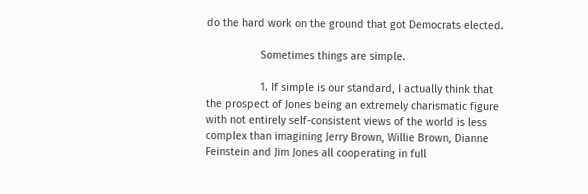do the hard work on the ground that got Democrats elected.

                  Sometimes things are simple.

                  1. If simple is our standard, I actually think that the prospect of Jones being an extremely charismatic figure with not entirely self-consistent views of the world is less complex than imagining Jerry Brown, Willie Brown, Dianne Feinstein and Jim Jones all cooperating in full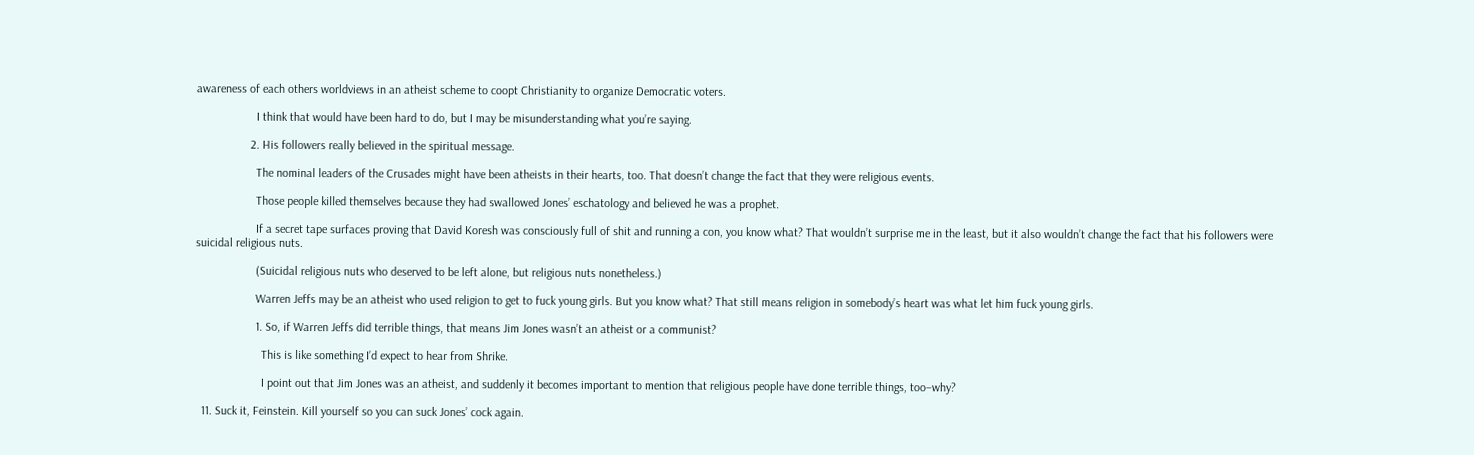awareness of each others worldviews in an atheist scheme to coopt Christianity to organize Democratic voters.

                    I think that would have been hard to do, but I may be misunderstanding what you’re saying.

                  2. His followers really believed in the spiritual message.

                    The nominal leaders of the Crusades might have been atheists in their hearts, too. That doesn’t change the fact that they were religious events.

                    Those people killed themselves because they had swallowed Jones’ eschatology and believed he was a prophet.

                    If a secret tape surfaces proving that David Koresh was consciously full of shit and running a con, you know what? That wouldn’t surprise me in the least, but it also wouldn’t change the fact that his followers were suicidal religious nuts.

                    (Suicidal religious nuts who deserved to be left alone, but religious nuts nonetheless.)

                    Warren Jeffs may be an atheist who used religion to get to fuck young girls. But you know what? That still means religion in somebody’s heart was what let him fuck young girls.

                    1. So, if Warren Jeffs did terrible things, that means Jim Jones wasn’t an atheist or a communist?

                      This is like something I’d expect to hear from Shrike.

                      I point out that Jim Jones was an atheist, and suddenly it becomes important to mention that religious people have done terrible things, too–why?

  11. Suck it, Feinstein. Kill yourself so you can suck Jones’ cock again.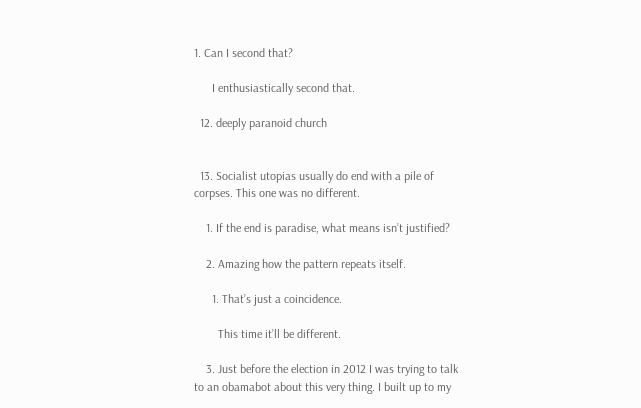1. Can I second that?

      I enthusiastically second that.

  12. deeply paranoid church


  13. Socialist utopias usually do end with a pile of corpses. This one was no different.

    1. If the end is paradise, what means isn’t justified?

    2. Amazing how the pattern repeats itself.

      1. That’s just a coincidence.

        This time it’ll be different.

    3. Just before the election in 2012 I was trying to talk to an obamabot about this very thing. I built up to my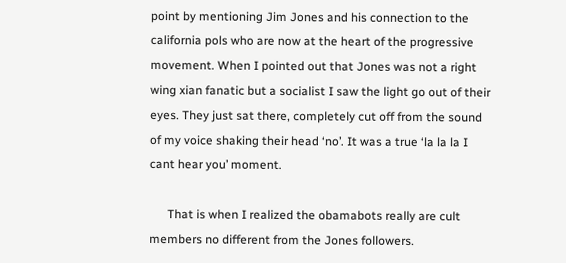point by mentioning Jim Jones and his connection to the california pols who are now at the heart of the progressive movement. When I pointed out that Jones was not a right wing xian fanatic but a socialist I saw the light go out of their eyes. They just sat there, completely cut off from the sound of my voice shaking their head ‘no’. It was a true ‘la la la I cant hear you’ moment.

      That is when I realized the obamabots really are cult members no different from the Jones followers.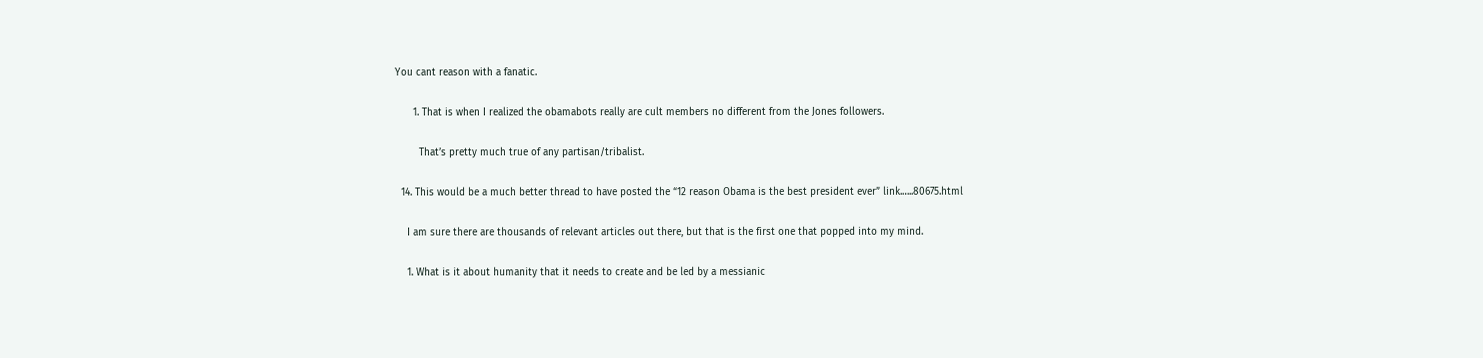You cant reason with a fanatic.

      1. That is when I realized the obamabots really are cult members no different from the Jones followers.

        That’s pretty much true of any partisan/tribalist.

  14. This would be a much better thread to have posted the “12 reason Obama is the best president ever” link.…..80675.html

    I am sure there are thousands of relevant articles out there, but that is the first one that popped into my mind.

    1. What is it about humanity that it needs to create and be led by a messianic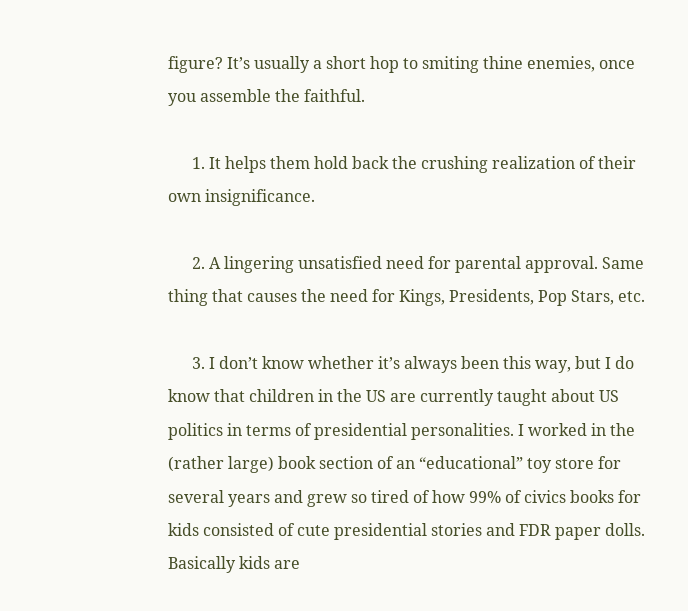figure? It’s usually a short hop to smiting thine enemies, once you assemble the faithful.

      1. It helps them hold back the crushing realization of their own insignificance.

      2. A lingering unsatisfied need for parental approval. Same thing that causes the need for Kings, Presidents, Pop Stars, etc.

      3. I don’t know whether it’s always been this way, but I do know that children in the US are currently taught about US politics in terms of presidential personalities. I worked in the (rather large) book section of an “educational” toy store for several years and grew so tired of how 99% of civics books for kids consisted of cute presidential stories and FDR paper dolls. Basically kids are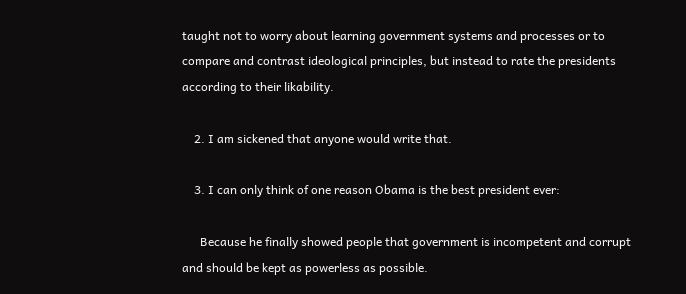taught not to worry about learning government systems and processes or to compare and contrast ideological principles, but instead to rate the presidents according to their likability.

    2. I am sickened that anyone would write that.

    3. I can only think of one reason Obama is the best president ever:

      Because he finally showed people that government is incompetent and corrupt and should be kept as powerless as possible.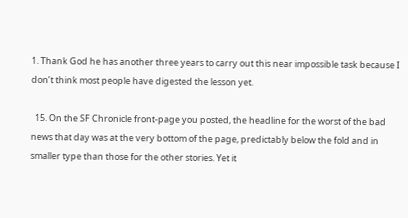1. Thank God he has another three years to carry out this near impossible task because I don’t think most people have digested the lesson yet.

  15. On the SF Chronicle front-page you posted, the headline for the worst of the bad news that day was at the very bottom of the page, predictably below the fold and in smaller type than those for the other stories. Yet it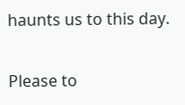haunts us to this day.

Please to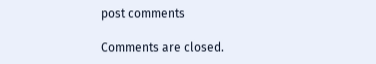post comments

Comments are closed.